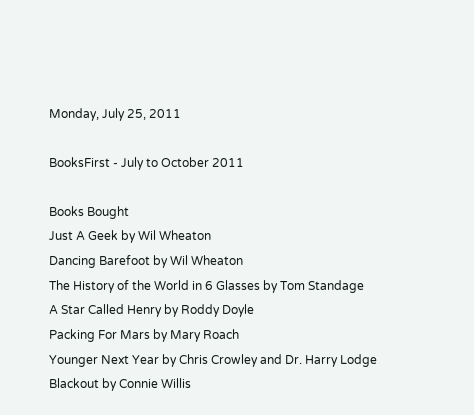Monday, July 25, 2011

BooksFirst - July to October 2011

Books Bought
Just A Geek by Wil Wheaton
Dancing Barefoot by Wil Wheaton
The History of the World in 6 Glasses by Tom Standage
A Star Called Henry by Roddy Doyle
Packing For Mars by Mary Roach
Younger Next Year by Chris Crowley and Dr. Harry Lodge
Blackout by Connie Willis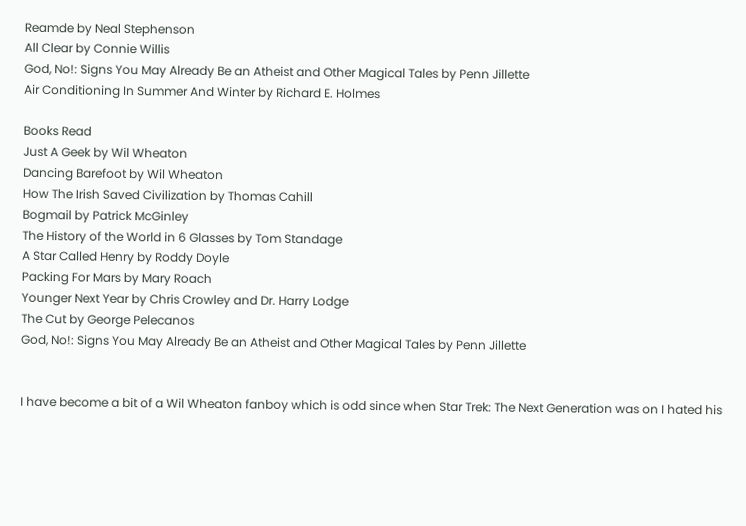Reamde by Neal Stephenson
All Clear by Connie Willis
God, No!: Signs You May Already Be an Atheist and Other Magical Tales by Penn Jillette
Air Conditioning In Summer And Winter by Richard E. Holmes

Books Read
Just A Geek by Wil Wheaton
Dancing Barefoot by Wil Wheaton
How The Irish Saved Civilization by Thomas Cahill
Bogmail by Patrick McGinley
The History of the World in 6 Glasses by Tom Standage
A Star Called Henry by Roddy Doyle
Packing For Mars by Mary Roach
Younger Next Year by Chris Crowley and Dr. Harry Lodge
The Cut by George Pelecanos
God, No!: Signs You May Already Be an Atheist and Other Magical Tales by Penn Jillette


I have become a bit of a Wil Wheaton fanboy which is odd since when Star Trek: The Next Generation was on I hated his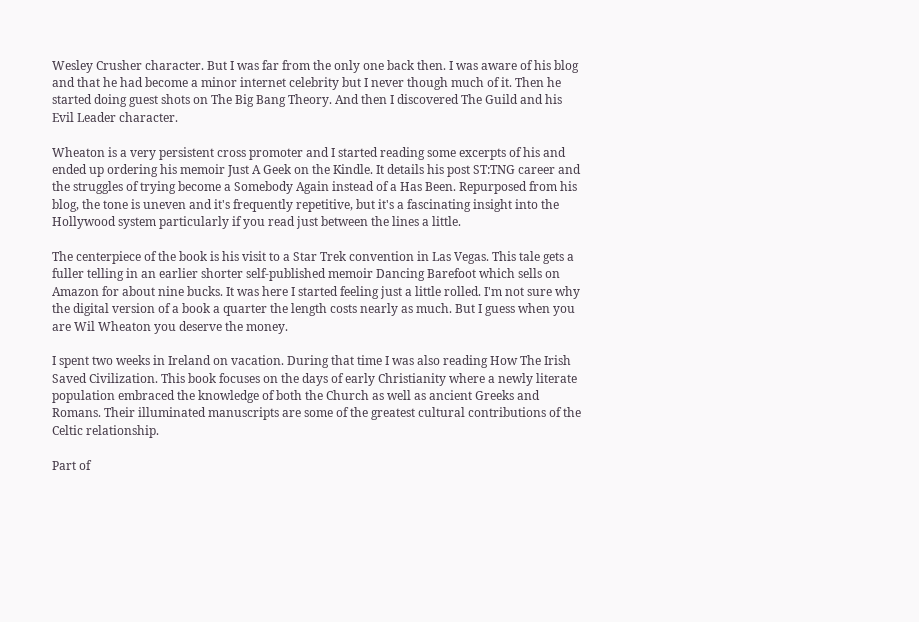Wesley Crusher character. But I was far from the only one back then. I was aware of his blog and that he had become a minor internet celebrity but I never though much of it. Then he started doing guest shots on The Big Bang Theory. And then I discovered The Guild and his Evil Leader character.

Wheaton is a very persistent cross promoter and I started reading some excerpts of his and ended up ordering his memoir Just A Geek on the Kindle. It details his post ST:TNG career and the struggles of trying become a Somebody Again instead of a Has Been. Repurposed from his blog, the tone is uneven and it's frequently repetitive, but it's a fascinating insight into the Hollywood system particularly if you read just between the lines a little.

The centerpiece of the book is his visit to a Star Trek convention in Las Vegas. This tale gets a fuller telling in an earlier shorter self-published memoir Dancing Barefoot which sells on Amazon for about nine bucks. It was here I started feeling just a little rolled. I'm not sure why the digital version of a book a quarter the length costs nearly as much. But I guess when you are Wil Wheaton you deserve the money.

I spent two weeks in Ireland on vacation. During that time I was also reading How The Irish Saved Civilization. This book focuses on the days of early Christianity where a newly literate population embraced the knowledge of both the Church as well as ancient Greeks and Romans. Their illuminated manuscripts are some of the greatest cultural contributions of the Celtic relationship.

Part of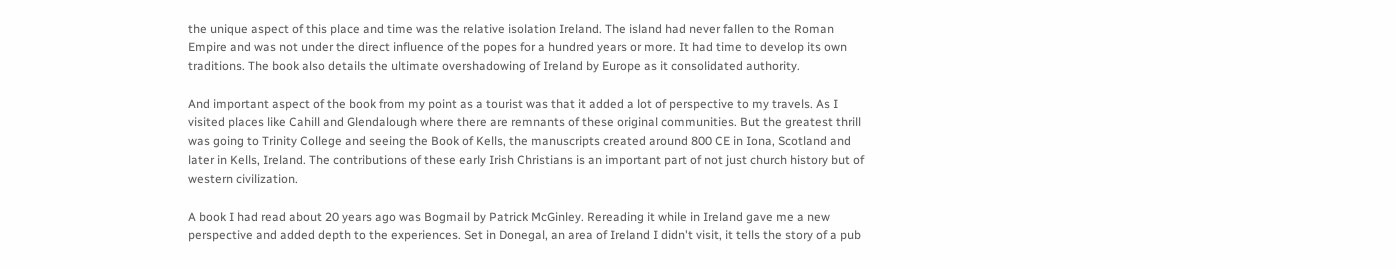the unique aspect of this place and time was the relative isolation Ireland. The island had never fallen to the Roman Empire and was not under the direct influence of the popes for a hundred years or more. It had time to develop its own traditions. The book also details the ultimate overshadowing of Ireland by Europe as it consolidated authority.

And important aspect of the book from my point as a tourist was that it added a lot of perspective to my travels. As I visited places like Cahill and Glendalough where there are remnants of these original communities. But the greatest thrill was going to Trinity College and seeing the Book of Kells, the manuscripts created around 800 CE in Iona, Scotland and later in Kells, Ireland. The contributions of these early Irish Christians is an important part of not just church history but of western civilization.

A book I had read about 20 years ago was Bogmail by Patrick McGinley. Rereading it while in Ireland gave me a new perspective and added depth to the experiences. Set in Donegal, an area of Ireland I didn't visit, it tells the story of a pub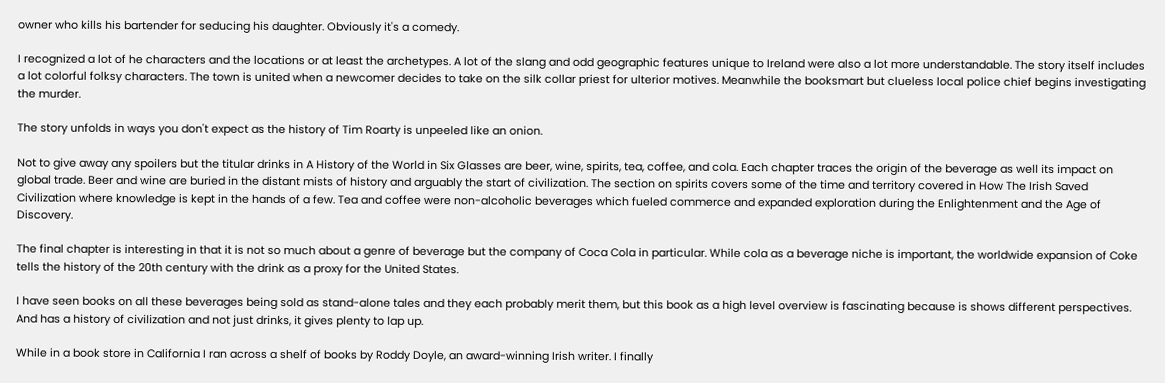owner who kills his bartender for seducing his daughter. Obviously it's a comedy.

I recognized a lot of he characters and the locations or at least the archetypes. A lot of the slang and odd geographic features unique to Ireland were also a lot more understandable. The story itself includes a lot colorful folksy characters. The town is united when a newcomer decides to take on the silk collar priest for ulterior motives. Meanwhile the booksmart but clueless local police chief begins investigating the murder.

The story unfolds in ways you don't expect as the history of Tim Roarty is unpeeled like an onion.

Not to give away any spoilers but the titular drinks in A History of the World in Six Glasses are beer, wine, spirits, tea, coffee, and cola. Each chapter traces the origin of the beverage as well its impact on global trade. Beer and wine are buried in the distant mists of history and arguably the start of civilization. The section on spirits covers some of the time and territory covered in How The Irish Saved Civilization where knowledge is kept in the hands of a few. Tea and coffee were non-alcoholic beverages which fueled commerce and expanded exploration during the Enlightenment and the Age of Discovery.

The final chapter is interesting in that it is not so much about a genre of beverage but the company of Coca Cola in particular. While cola as a beverage niche is important, the worldwide expansion of Coke tells the history of the 20th century with the drink as a proxy for the United States.

I have seen books on all these beverages being sold as stand-alone tales and they each probably merit them, but this book as a high level overview is fascinating because is shows different perspectives. And has a history of civilization and not just drinks, it gives plenty to lap up.

While in a book store in California I ran across a shelf of books by Roddy Doyle, an award-winning Irish writer. I finally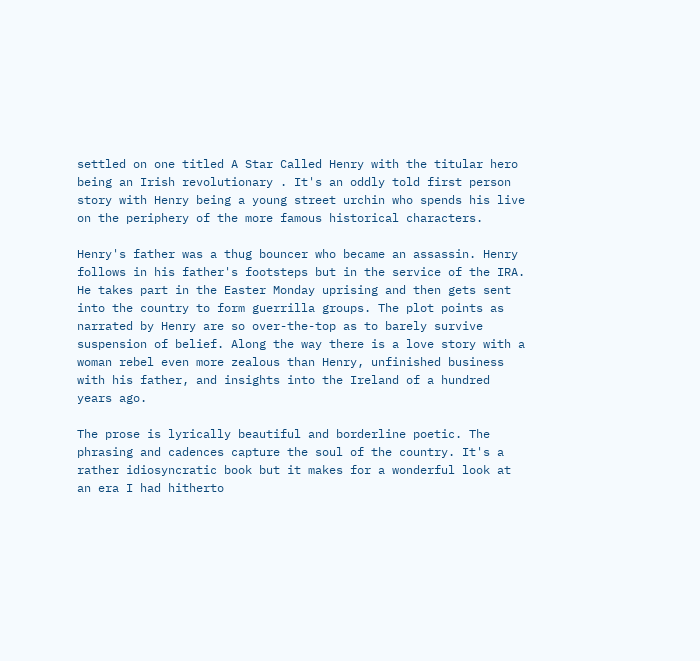settled on one titled A Star Called Henry with the titular hero being an Irish revolutionary . It's an oddly told first person story with Henry being a young street urchin who spends his live on the periphery of the more famous historical characters.

Henry's father was a thug bouncer who became an assassin. Henry follows in his father's footsteps but in the service of the IRA. He takes part in the Easter Monday uprising and then gets sent into the country to form guerrilla groups. The plot points as narrated by Henry are so over-the-top as to barely survive suspension of belief. Along the way there is a love story with a woman rebel even more zealous than Henry, unfinished business with his father, and insights into the Ireland of a hundred years ago.

The prose is lyrically beautiful and borderline poetic. The phrasing and cadences capture the soul of the country. It's a rather idiosyncratic book but it makes for a wonderful look at an era I had hitherto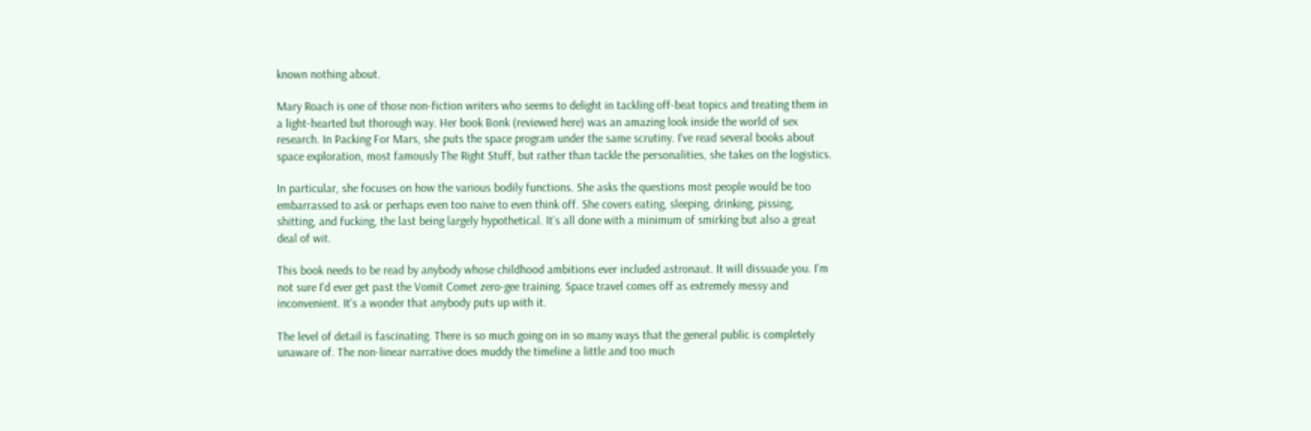known nothing about.

Mary Roach is one of those non-fiction writers who seems to delight in tackling off-beat topics and treating them in a light-hearted but thorough way. Her book Bonk (reviewed here) was an amazing look inside the world of sex research. In Packing For Mars, she puts the space program under the same scrutiny. I've read several books about space exploration, most famously The Right Stuff, but rather than tackle the personalities, she takes on the logistics.

In particular, she focuses on how the various bodily functions. She asks the questions most people would be too embarrassed to ask or perhaps even too naive to even think off. She covers eating, sleeping, drinking, pissing, shitting, and fucking, the last being largely hypothetical. It's all done with a minimum of smirking but also a great deal of wit.

This book needs to be read by anybody whose childhood ambitions ever included astronaut. It will dissuade you. I'm not sure I'd ever get past the Vomit Comet zero-gee training. Space travel comes off as extremely messy and inconvenient. It's a wonder that anybody puts up with it.

The level of detail is fascinating. There is so much going on in so many ways that the general public is completely unaware of. The non-linear narrative does muddy the timeline a little and too much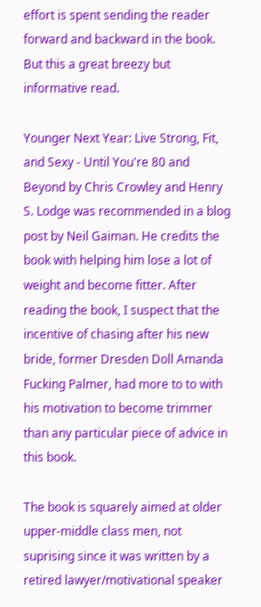effort is spent sending the reader forward and backward in the book. But this a great breezy but informative read.

Younger Next Year: Live Strong, Fit, and Sexy - Until You're 80 and Beyond by Chris Crowley and Henry S. Lodge was recommended in a blog post by Neil Gaiman. He credits the book with helping him lose a lot of weight and become fitter. After reading the book, I suspect that the incentive of chasing after his new bride, former Dresden Doll Amanda Fucking Palmer, had more to to with his motivation to become trimmer than any particular piece of advice in this book.

The book is squarely aimed at older upper-middle class men, not suprising since it was written by a retired lawyer/motivational speaker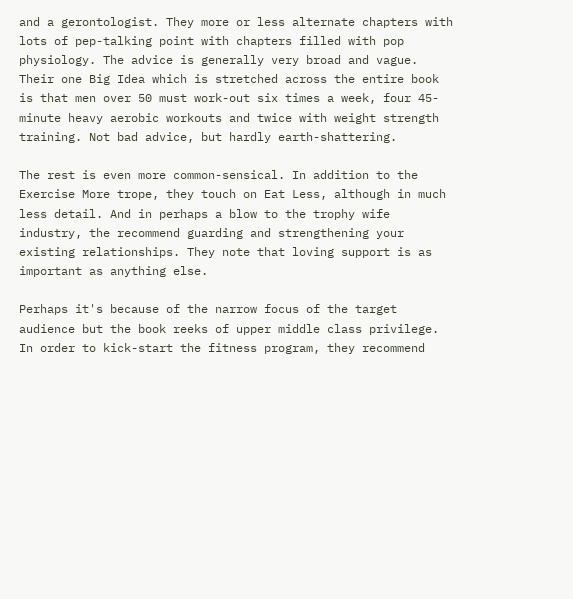and a gerontologist. They more or less alternate chapters with lots of pep-talking point with chapters filled with pop physiology. The advice is generally very broad and vague. Their one Big Idea which is stretched across the entire book is that men over 50 must work-out six times a week, four 45-minute heavy aerobic workouts and twice with weight strength training. Not bad advice, but hardly earth-shattering.

The rest is even more common-sensical. In addition to the Exercise More trope, they touch on Eat Less, although in much less detail. And in perhaps a blow to the trophy wife industry, the recommend guarding and strengthening your existing relationships. They note that loving support is as important as anything else.

Perhaps it's because of the narrow focus of the target audience but the book reeks of upper middle class privilege. In order to kick-start the fitness program, they recommend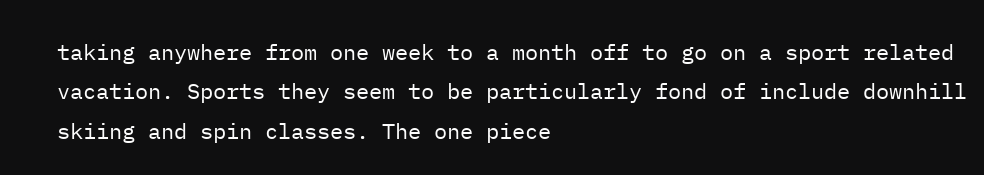taking anywhere from one week to a month off to go on a sport related vacation. Sports they seem to be particularly fond of include downhill skiing and spin classes. The one piece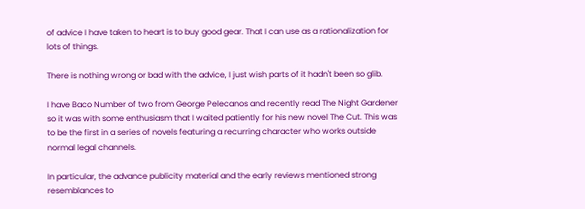of advice I have taken to heart is to buy good gear. That I can use as a rationalization for lots of things.

There is nothing wrong or bad with the advice, I just wish parts of it hadn't been so glib.

I have Baco Number of two from George Pelecanos and recently read The Night Gardener so it was with some enthusiasm that I waited patiently for his new novel The Cut. This was to be the first in a series of novels featuring a recurring character who works outside normal legal channels.

In particular, the advance publicity material and the early reviews mentioned strong resemblances to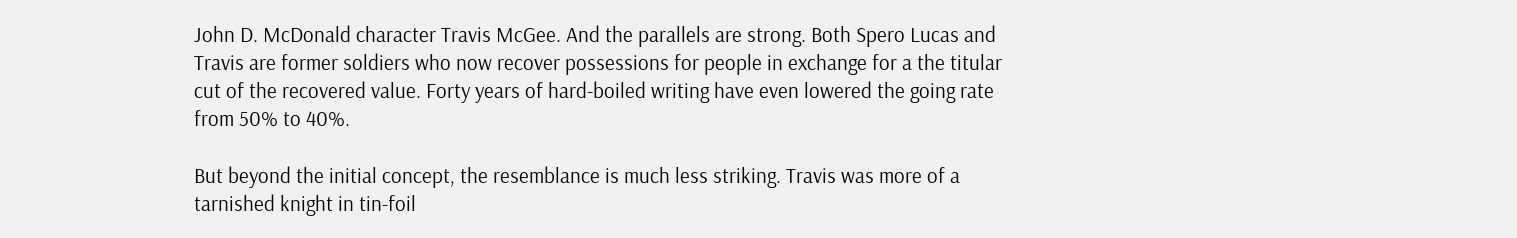John D. McDonald character Travis McGee. And the parallels are strong. Both Spero Lucas and Travis are former soldiers who now recover possessions for people in exchange for a the titular cut of the recovered value. Forty years of hard-boiled writing have even lowered the going rate from 50% to 40%.

But beyond the initial concept, the resemblance is much less striking. Travis was more of a tarnished knight in tin-foil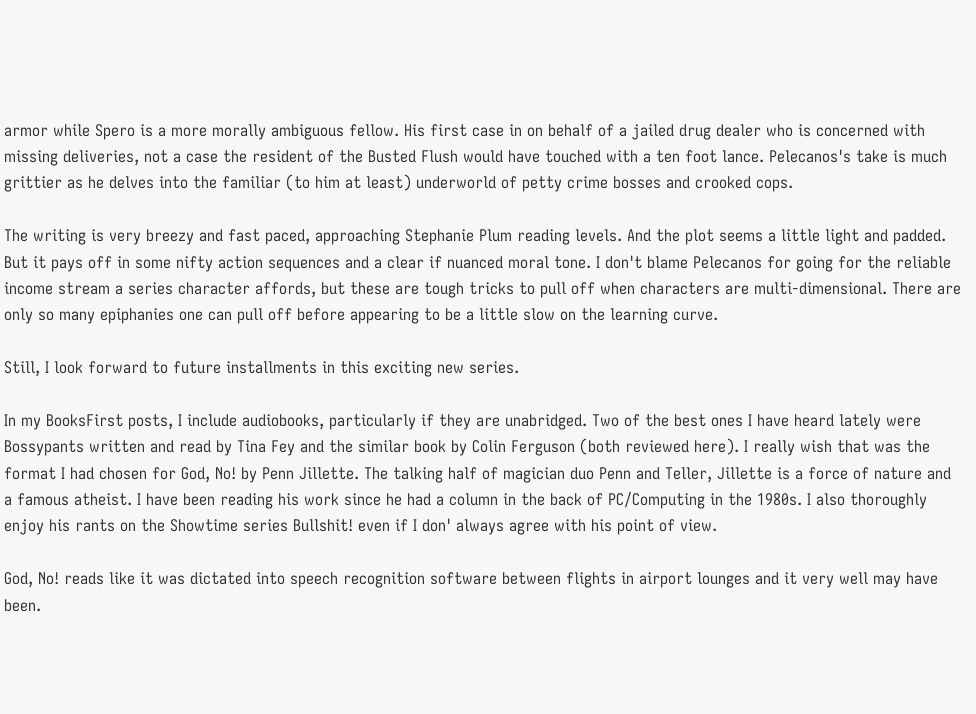armor while Spero is a more morally ambiguous fellow. His first case in on behalf of a jailed drug dealer who is concerned with missing deliveries, not a case the resident of the Busted Flush would have touched with a ten foot lance. Pelecanos's take is much grittier as he delves into the familiar (to him at least) underworld of petty crime bosses and crooked cops.

The writing is very breezy and fast paced, approaching Stephanie Plum reading levels. And the plot seems a little light and padded. But it pays off in some nifty action sequences and a clear if nuanced moral tone. I don't blame Pelecanos for going for the reliable income stream a series character affords, but these are tough tricks to pull off when characters are multi-dimensional. There are only so many epiphanies one can pull off before appearing to be a little slow on the learning curve.

Still, I look forward to future installments in this exciting new series.

In my BooksFirst posts, I include audiobooks, particularly if they are unabridged. Two of the best ones I have heard lately were Bossypants written and read by Tina Fey and the similar book by Colin Ferguson (both reviewed here). I really wish that was the format I had chosen for God, No! by Penn Jillette. The talking half of magician duo Penn and Teller, Jillette is a force of nature and a famous atheist. I have been reading his work since he had a column in the back of PC/Computing in the 1980s. I also thoroughly enjoy his rants on the Showtime series Bullshit! even if I don' always agree with his point of view.

God, No! reads like it was dictated into speech recognition software between flights in airport lounges and it very well may have been.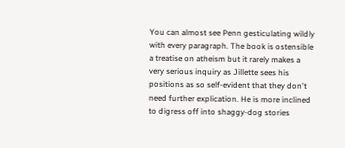You can almost see Penn gesticulating wildly with every paragraph. The book is ostensible a treatise on atheism but it rarely makes a very serious inquiry as Jillette sees his positions as so self-evident that they don't need further explication. He is more inclined to digress off into shaggy-dog stories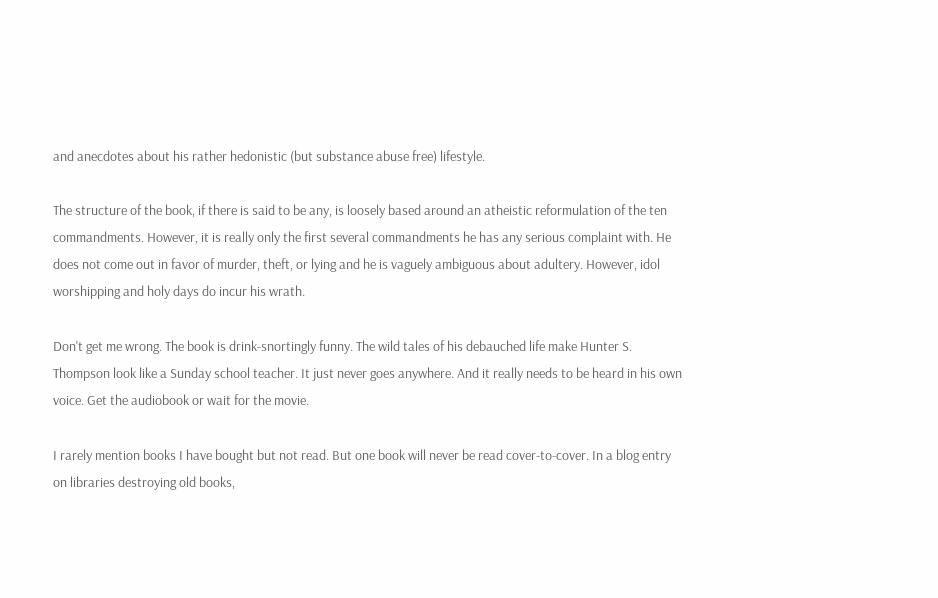and anecdotes about his rather hedonistic (but substance abuse free) lifestyle.

The structure of the book, if there is said to be any, is loosely based around an atheistic reformulation of the ten commandments. However, it is really only the first several commandments he has any serious complaint with. He does not come out in favor of murder, theft, or lying and he is vaguely ambiguous about adultery. However, idol worshipping and holy days do incur his wrath.

Don't get me wrong. The book is drink-snortingly funny. The wild tales of his debauched life make Hunter S. Thompson look like a Sunday school teacher. It just never goes anywhere. And it really needs to be heard in his own voice. Get the audiobook or wait for the movie.

I rarely mention books I have bought but not read. But one book will never be read cover-to-cover. In a blog entry on libraries destroying old books,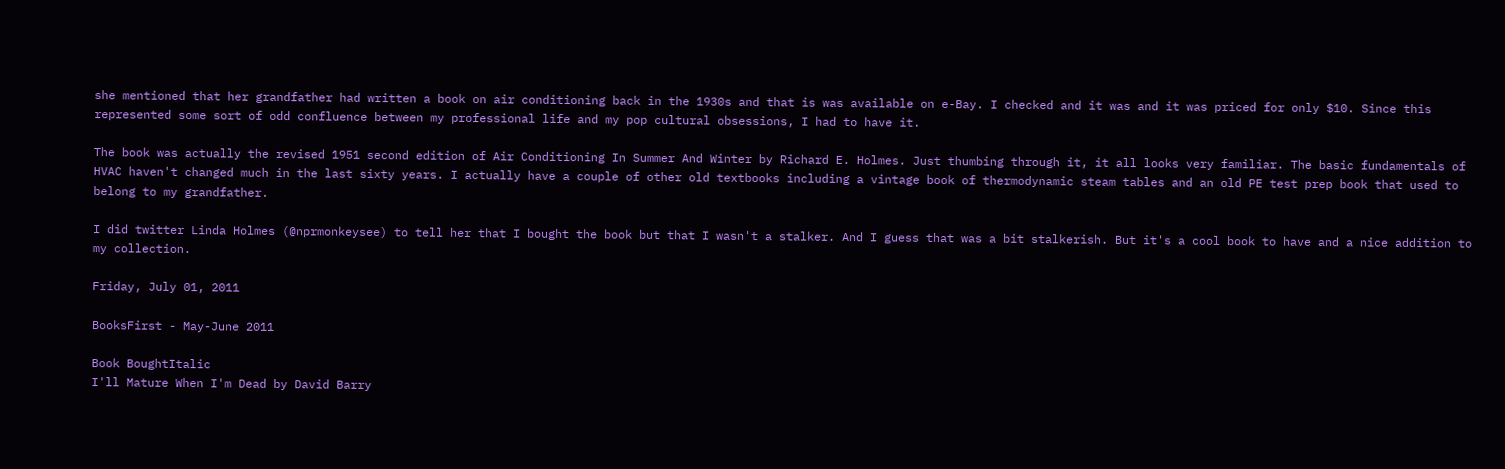she mentioned that her grandfather had written a book on air conditioning back in the 1930s and that is was available on e-Bay. I checked and it was and it was priced for only $10. Since this represented some sort of odd confluence between my professional life and my pop cultural obsessions, I had to have it.

The book was actually the revised 1951 second edition of Air Conditioning In Summer And Winter by Richard E. Holmes. Just thumbing through it, it all looks very familiar. The basic fundamentals of HVAC haven't changed much in the last sixty years. I actually have a couple of other old textbooks including a vintage book of thermodynamic steam tables and an old PE test prep book that used to belong to my grandfather.

I did twitter Linda Holmes (@nprmonkeysee) to tell her that I bought the book but that I wasn't a stalker. And I guess that was a bit stalkerish. But it's a cool book to have and a nice addition to my collection.

Friday, July 01, 2011

BooksFirst - May-June 2011

Book BoughtItalic
I'll Mature When I'm Dead by David Barry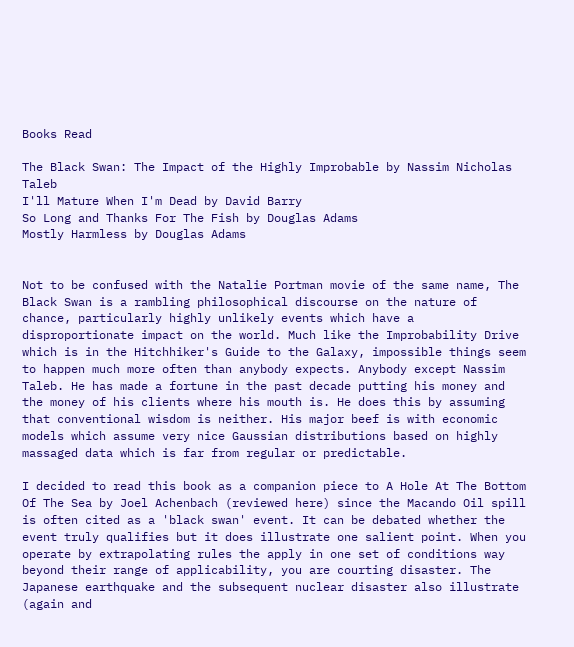Books Read

The Black Swan: The Impact of the Highly Improbable by Nassim Nicholas Taleb
I'll Mature When I'm Dead by David Barry
So Long and Thanks For The Fish by Douglas Adams
Mostly Harmless by Douglas Adams


Not to be confused with the Natalie Portman movie of the same name, The Black Swan is a rambling philosophical discourse on the nature of chance, particularly highly unlikely events which have a disproportionate impact on the world. Much like the Improbability Drive which is in the Hitchhiker's Guide to the Galaxy, impossible things seem to happen much more often than anybody expects. Anybody except Nassim Taleb. He has made a fortune in the past decade putting his money and the money of his clients where his mouth is. He does this by assuming that conventional wisdom is neither. His major beef is with economic models which assume very nice Gaussian distributions based on highly massaged data which is far from regular or predictable.

I decided to read this book as a companion piece to A Hole At The Bottom Of The Sea by Joel Achenbach (reviewed here) since the Macando Oil spill is often cited as a 'black swan' event. It can be debated whether the event truly qualifies but it does illustrate one salient point. When you operate by extrapolating rules the apply in one set of conditions way beyond their range of applicability, you are courting disaster. The Japanese earthquake and the subsequent nuclear disaster also illustrate (again and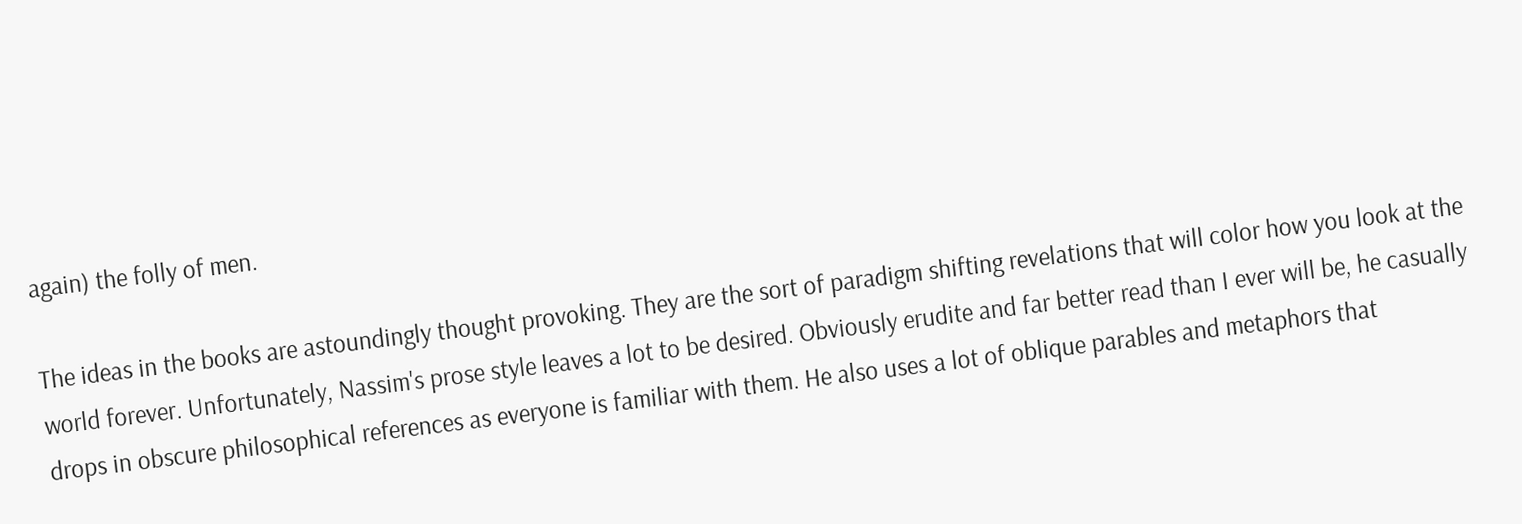again) the folly of men.

The ideas in the books are astoundingly thought provoking. They are the sort of paradigm shifting revelations that will color how you look at the world forever. Unfortunately, Nassim's prose style leaves a lot to be desired. Obviously erudite and far better read than I ever will be, he casually drops in obscure philosophical references as everyone is familiar with them. He also uses a lot of oblique parables and metaphors that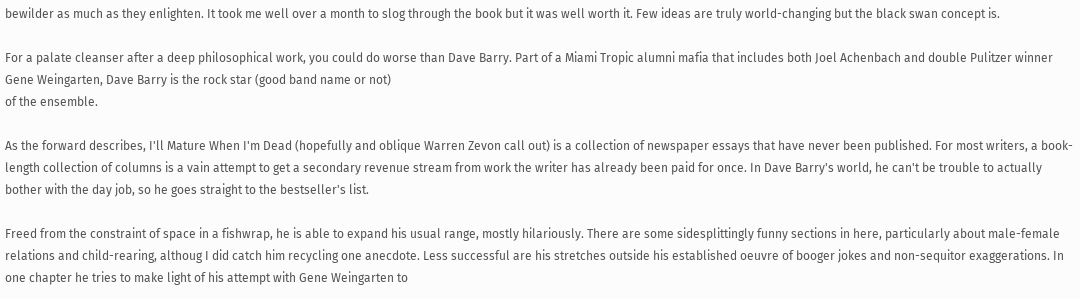bewilder as much as they enlighten. It took me well over a month to slog through the book but it was well worth it. Few ideas are truly world-changing but the black swan concept is.

For a palate cleanser after a deep philosophical work, you could do worse than Dave Barry. Part of a Miami Tropic alumni mafia that includes both Joel Achenbach and double Pulitzer winner Gene Weingarten, Dave Barry is the rock star (good band name or not)
of the ensemble.

As the forward describes, I'll Mature When I'm Dead (hopefully and oblique Warren Zevon call out) is a collection of newspaper essays that have never been published. For most writers, a book-length collection of columns is a vain attempt to get a secondary revenue stream from work the writer has already been paid for once. In Dave Barry's world, he can't be trouble to actually bother with the day job, so he goes straight to the bestseller's list.

Freed from the constraint of space in a fishwrap, he is able to expand his usual range, mostly hilariously. There are some sidesplittingly funny sections in here, particularly about male-female relations and child-rearing, althoug I did catch him recycling one anecdote. Less successful are his stretches outside his established oeuvre of booger jokes and non-sequitor exaggerations. In one chapter he tries to make light of his attempt with Gene Weingarten to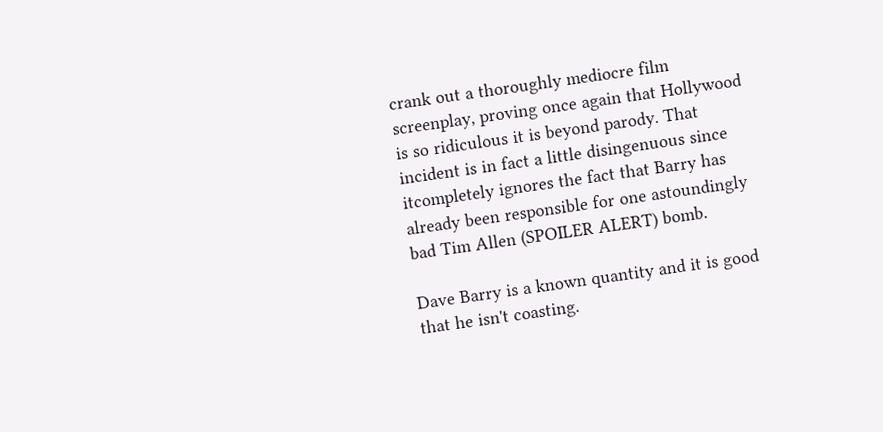crank out a thoroughly mediocre film screenplay, proving once again that Hollywood is so ridiculous it is beyond parody. That incident is in fact a little disingenuous since itcompletely ignores the fact that Barry has already been responsible for one astoundingly bad Tim Allen (SPOILER ALERT) bomb.

Dave Barry is a known quantity and it is good that he isn't coasting.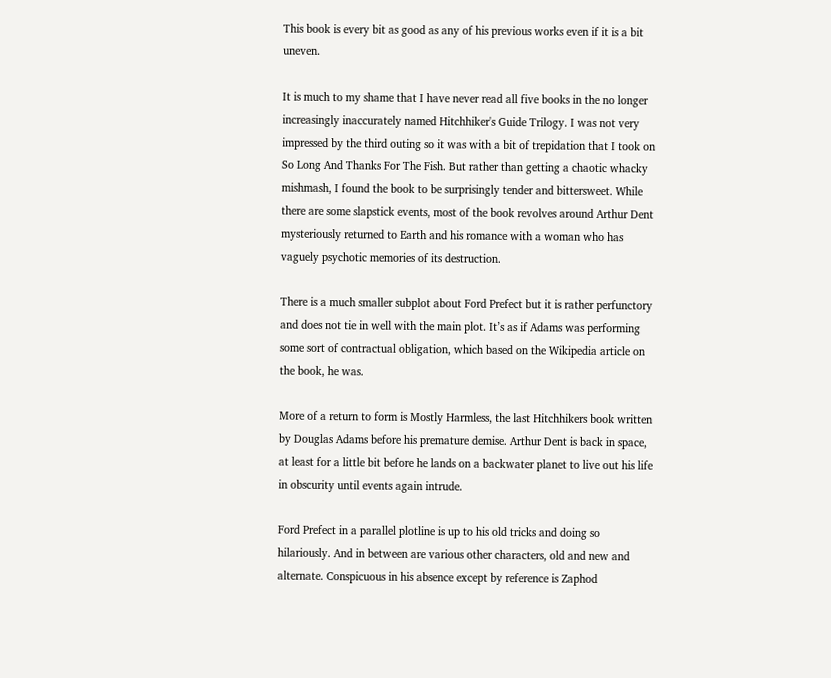This book is every bit as good as any of his previous works even if it is a bit uneven.

It is much to my shame that I have never read all five books in the no longer increasingly inaccurately named Hitchhiker's Guide Trilogy. I was not very impressed by the third outing so it was with a bit of trepidation that I took on So Long And Thanks For The Fish. But rather than getting a chaotic whacky mishmash, I found the book to be surprisingly tender and bittersweet. While there are some slapstick events, most of the book revolves around Arthur Dent mysteriously returned to Earth and his romance with a woman who has vaguely psychotic memories of its destruction.

There is a much smaller subplot about Ford Prefect but it is rather perfunctory and does not tie in well with the main plot. It’s as if Adams was performing some sort of contractual obligation, which based on the Wikipedia article on the book, he was.

More of a return to form is Mostly Harmless, the last Hitchhikers book written by Douglas Adams before his premature demise. Arthur Dent is back in space, at least for a little bit before he lands on a backwater planet to live out his life in obscurity until events again intrude.

Ford Prefect in a parallel plotline is up to his old tricks and doing so hilariously. And in between are various other characters, old and new and alternate. Conspicuous in his absence except by reference is Zaphod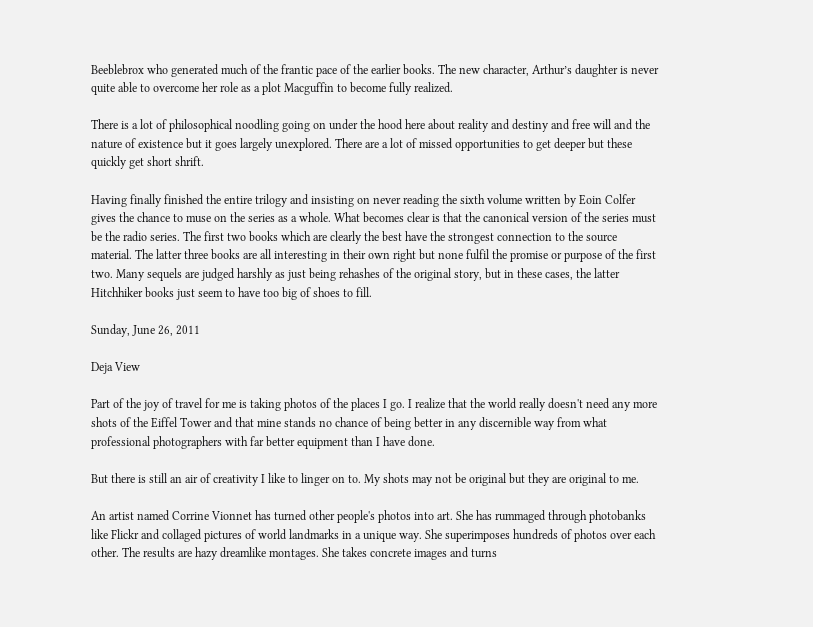Beeblebrox who generated much of the frantic pace of the earlier books. The new character, Arthur’s daughter is never quite able to overcome her role as a plot Macguffin to become fully realized.

There is a lot of philosophical noodling going on under the hood here about reality and destiny and free will and the nature of existence but it goes largely unexplored. There are a lot of missed opportunities to get deeper but these quickly get short shrift.

Having finally finished the entire trilogy and insisting on never reading the sixth volume written by Eoin Colfer gives the chance to muse on the series as a whole. What becomes clear is that the canonical version of the series must be the radio series. The first two books which are clearly the best have the strongest connection to the source material. The latter three books are all interesting in their own right but none fulfil the promise or purpose of the first two. Many sequels are judged harshly as just being rehashes of the original story, but in these cases, the latter Hitchhiker books just seem to have too big of shoes to fill.

Sunday, June 26, 2011

Deja View

Part of the joy of travel for me is taking photos of the places I go. I realize that the world really doesn't need any more shots of the Eiffel Tower and that mine stands no chance of being better in any discernible way from what professional photographers with far better equipment than I have done.

But there is still an air of creativity I like to linger on to. My shots may not be original but they are original to me.

An artist named Corrine Vionnet has turned other people's photos into art. She has rummaged through photobanks like Flickr and collaged pictures of world landmarks in a unique way. She superimposes hundreds of photos over each other. The results are hazy dreamlike montages. She takes concrete images and turns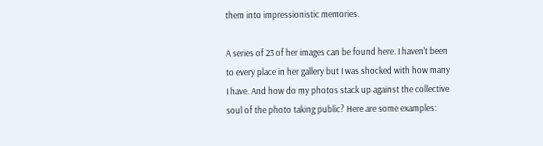them into impressionistic memories.

A series of 23 of her images can be found here. I haven't been to every place in her gallery but I was shocked with how many I have. And how do my photos stack up against the collective soul of the photo taking public? Here are some examples: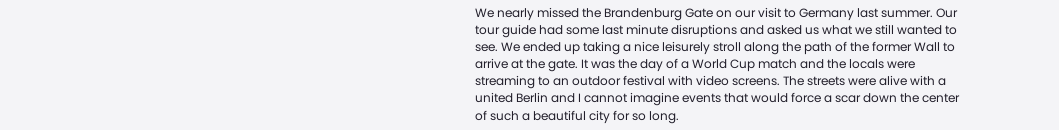We nearly missed the Brandenburg Gate on our visit to Germany last summer. Our tour guide had some last minute disruptions and asked us what we still wanted to see. We ended up taking a nice leisurely stroll along the path of the former Wall to arrive at the gate. It was the day of a World Cup match and the locals were streaming to an outdoor festival with video screens. The streets were alive with a united Berlin and I cannot imagine events that would force a scar down the center of such a beautiful city for so long.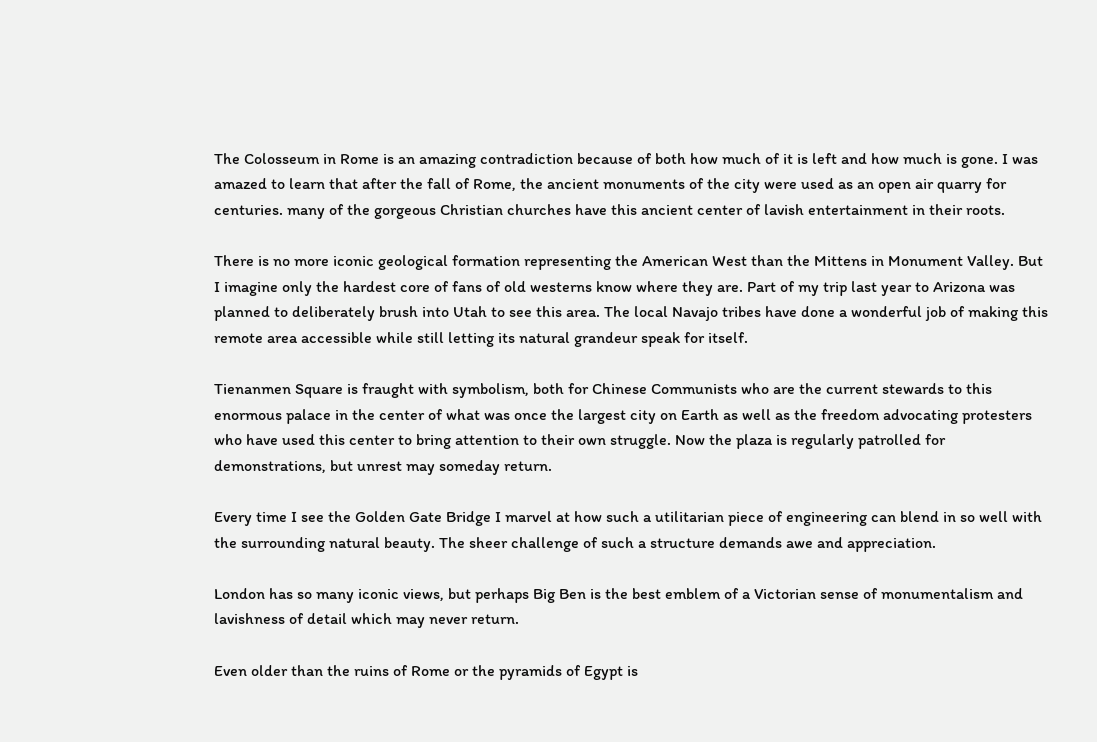The Colosseum in Rome is an amazing contradiction because of both how much of it is left and how much is gone. I was amazed to learn that after the fall of Rome, the ancient monuments of the city were used as an open air quarry for centuries. many of the gorgeous Christian churches have this ancient center of lavish entertainment in their roots.

There is no more iconic geological formation representing the American West than the Mittens in Monument Valley. But I imagine only the hardest core of fans of old westerns know where they are. Part of my trip last year to Arizona was planned to deliberately brush into Utah to see this area. The local Navajo tribes have done a wonderful job of making this remote area accessible while still letting its natural grandeur speak for itself.

Tienanmen Square is fraught with symbolism, both for Chinese Communists who are the current stewards to this enormous palace in the center of what was once the largest city on Earth as well as the freedom advocating protesters who have used this center to bring attention to their own struggle. Now the plaza is regularly patrolled for demonstrations, but unrest may someday return.

Every time I see the Golden Gate Bridge I marvel at how such a utilitarian piece of engineering can blend in so well with the surrounding natural beauty. The sheer challenge of such a structure demands awe and appreciation.

London has so many iconic views, but perhaps Big Ben is the best emblem of a Victorian sense of monumentalism and lavishness of detail which may never return.

Even older than the ruins of Rome or the pyramids of Egypt is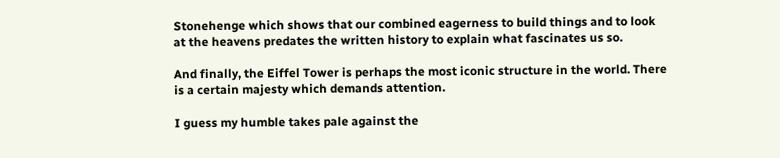Stonehenge which shows that our combined eagerness to build things and to look at the heavens predates the written history to explain what fascinates us so.

And finally, the Eiffel Tower is perhaps the most iconic structure in the world. There is a certain majesty which demands attention.

I guess my humble takes pale against the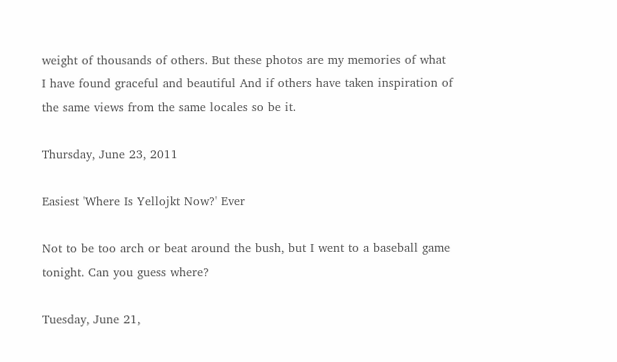weight of thousands of others. But these photos are my memories of what I have found graceful and beautiful And if others have taken inspiration of the same views from the same locales so be it.

Thursday, June 23, 2011

Easiest 'Where Is Yellojkt Now?' Ever

Not to be too arch or beat around the bush, but I went to a baseball game tonight. Can you guess where?

Tuesday, June 21,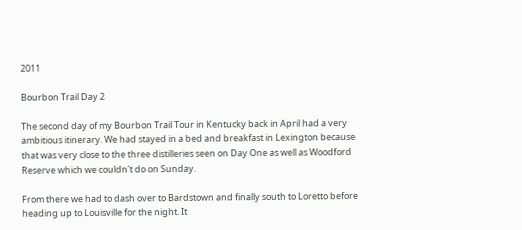2011

Bourbon Trail Day 2

The second day of my Bourbon Trail Tour in Kentucky back in April had a very ambitious itinerary. We had stayed in a bed and breakfast in Lexington because that was very close to the three distilleries seen on Day One as well as Woodford Reserve which we couldn't do on Sunday.

From there we had to dash over to Bardstown and finally south to Loretto before heading up to Louisville for the night. It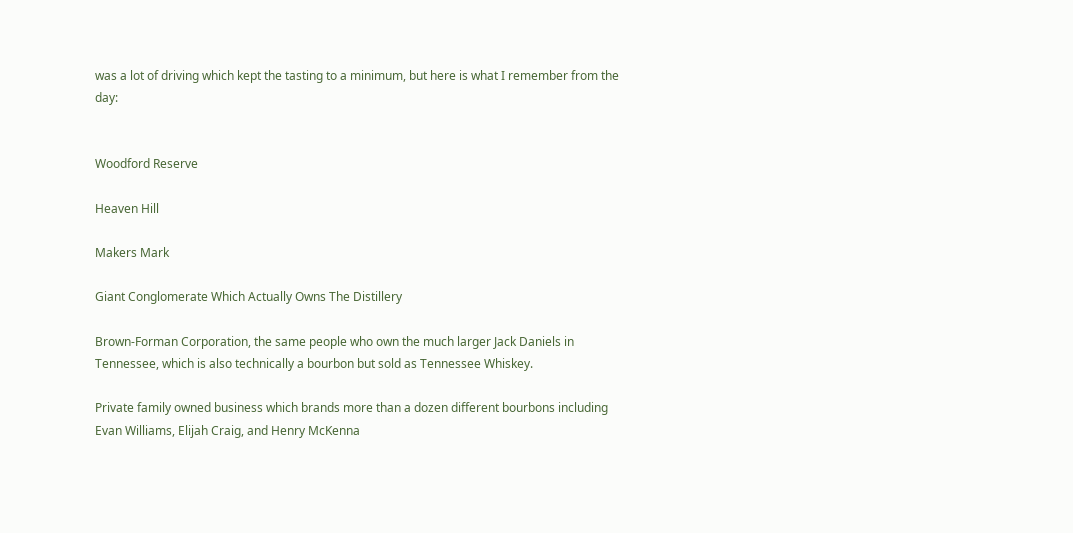was a lot of driving which kept the tasting to a minimum, but here is what I remember from the day:


Woodford Reserve

Heaven Hill

Makers Mark

Giant Conglomerate Which Actually Owns The Distillery

Brown-Forman Corporation, the same people who own the much larger Jack Daniels in Tennessee, which is also technically a bourbon but sold as Tennessee Whiskey.

Private family owned business which brands more than a dozen different bourbons including Evan Williams, Elijah Craig, and Henry McKenna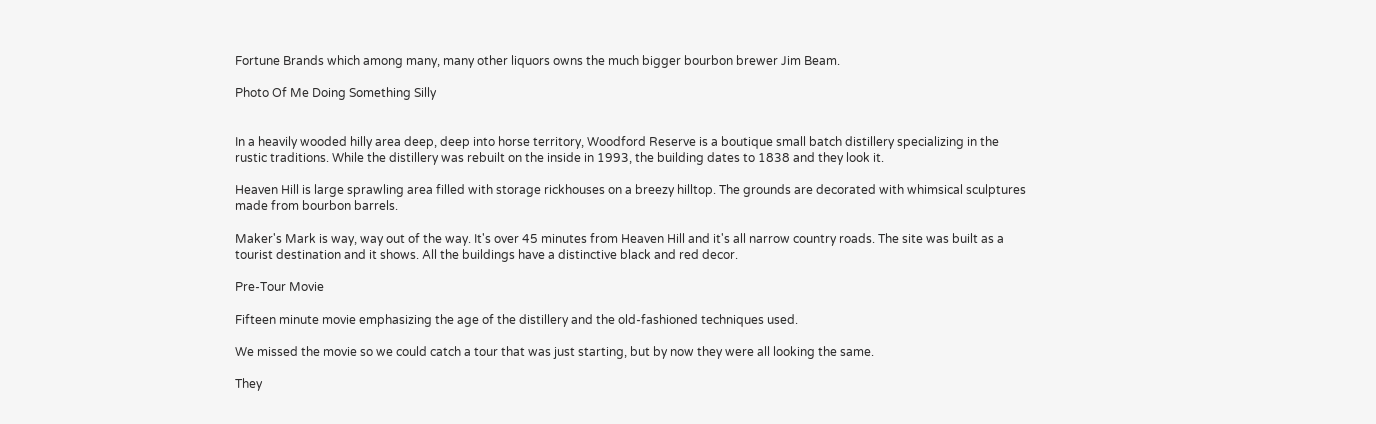Fortune Brands which among many, many other liquors owns the much bigger bourbon brewer Jim Beam.

Photo Of Me Doing Something Silly


In a heavily wooded hilly area deep, deep into horse territory, Woodford Reserve is a boutique small batch distillery specializing in the rustic traditions. While the distillery was rebuilt on the inside in 1993, the building dates to 1838 and they look it.

Heaven Hill is large sprawling area filled with storage rickhouses on a breezy hilltop. The grounds are decorated with whimsical sculptures made from bourbon barrels.

Maker's Mark is way, way out of the way. It's over 45 minutes from Heaven Hill and it's all narrow country roads. The site was built as a tourist destination and it shows. All the buildings have a distinctive black and red decor.

Pre-Tour Movie

Fifteen minute movie emphasizing the age of the distillery and the old-fashioned techniques used.

We missed the movie so we could catch a tour that was just starting, but by now they were all looking the same.

They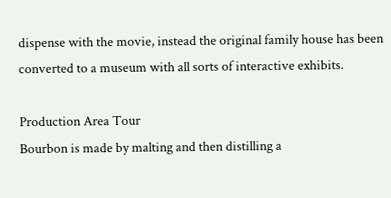dispense with the movie, instead the original family house has been converted to a museum with all sorts of interactive exhibits.

Production Area Tour
Bourbon is made by malting and then distilling a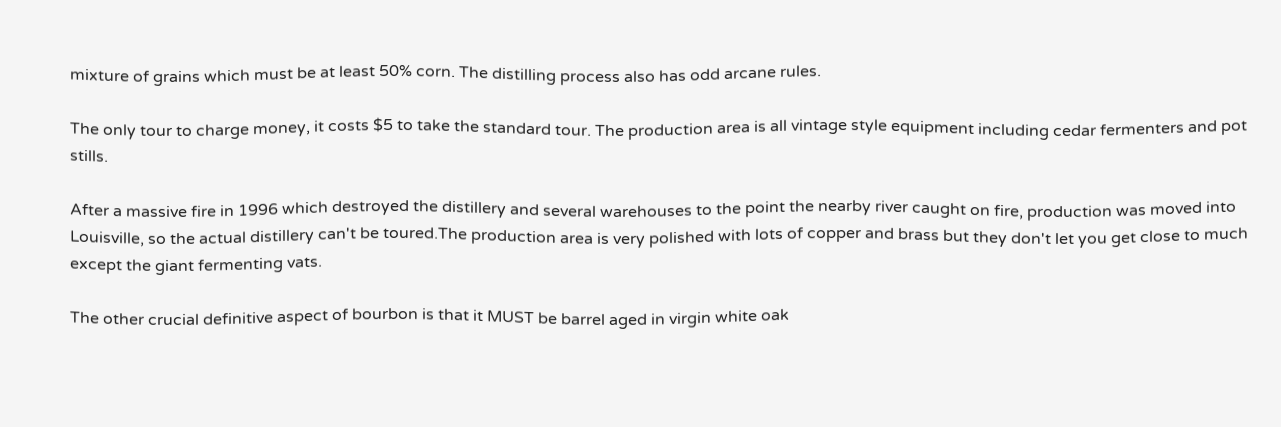mixture of grains which must be at least 50% corn. The distilling process also has odd arcane rules.

The only tour to charge money, it costs $5 to take the standard tour. The production area is all vintage style equipment including cedar fermenters and pot stills.

After a massive fire in 1996 which destroyed the distillery and several warehouses to the point the nearby river caught on fire, production was moved into Louisville, so the actual distillery can't be toured.The production area is very polished with lots of copper and brass but they don't let you get close to much except the giant fermenting vats.

The other crucial definitive aspect of bourbon is that it MUST be barrel aged in virgin white oak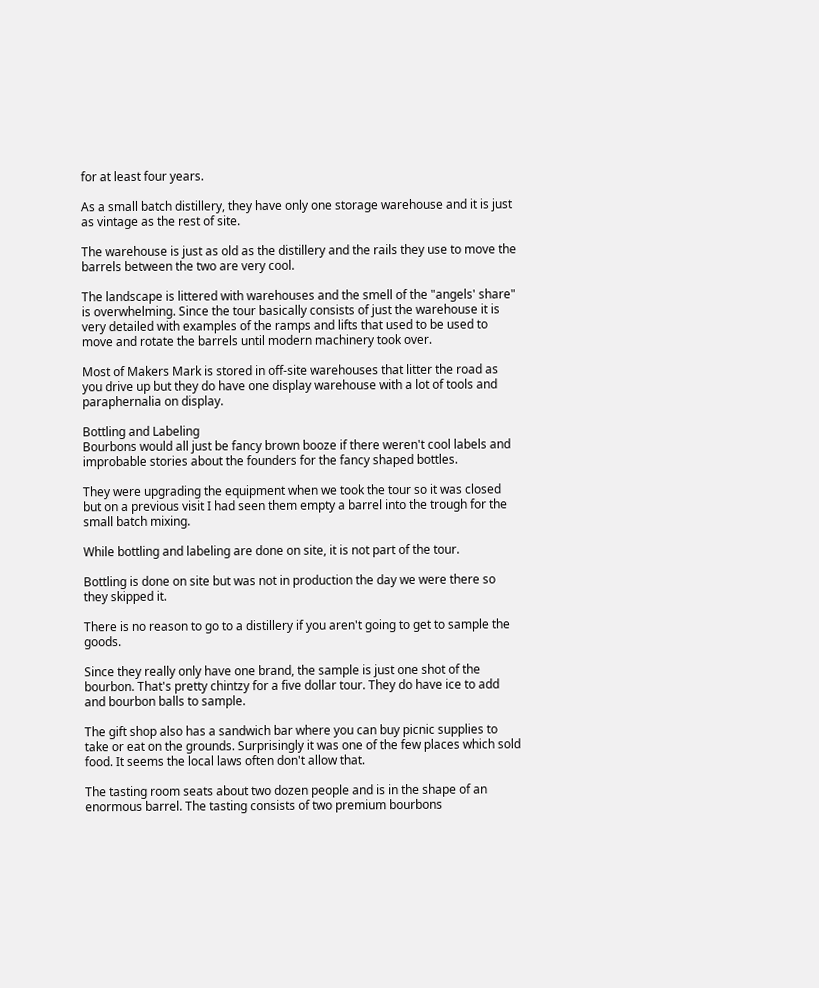for at least four years.

As a small batch distillery, they have only one storage warehouse and it is just as vintage as the rest of site.

The warehouse is just as old as the distillery and the rails they use to move the barrels between the two are very cool.

The landscape is littered with warehouses and the smell of the "angels' share" is overwhelming. Since the tour basically consists of just the warehouse it is very detailed with examples of the ramps and lifts that used to be used to move and rotate the barrels until modern machinery took over.

Most of Makers Mark is stored in off-site warehouses that litter the road as you drive up but they do have one display warehouse with a lot of tools and paraphernalia on display.

Bottling and Labeling
Bourbons would all just be fancy brown booze if there weren't cool labels and improbable stories about the founders for the fancy shaped bottles.

They were upgrading the equipment when we took the tour so it was closed but on a previous visit I had seen them empty a barrel into the trough for the small batch mixing.

While bottling and labeling are done on site, it is not part of the tour.

Bottling is done on site but was not in production the day we were there so they skipped it.

There is no reason to go to a distillery if you aren't going to get to sample the goods.

Since they really only have one brand, the sample is just one shot of the bourbon. That's pretty chintzy for a five dollar tour. They do have ice to add and bourbon balls to sample.

The gift shop also has a sandwich bar where you can buy picnic supplies to take or eat on the grounds. Surprisingly it was one of the few places which sold food. It seems the local laws often don't allow that.

The tasting room seats about two dozen people and is in the shape of an enormous barrel. The tasting consists of two premium bourbons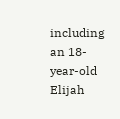including an 18-year-old Elijah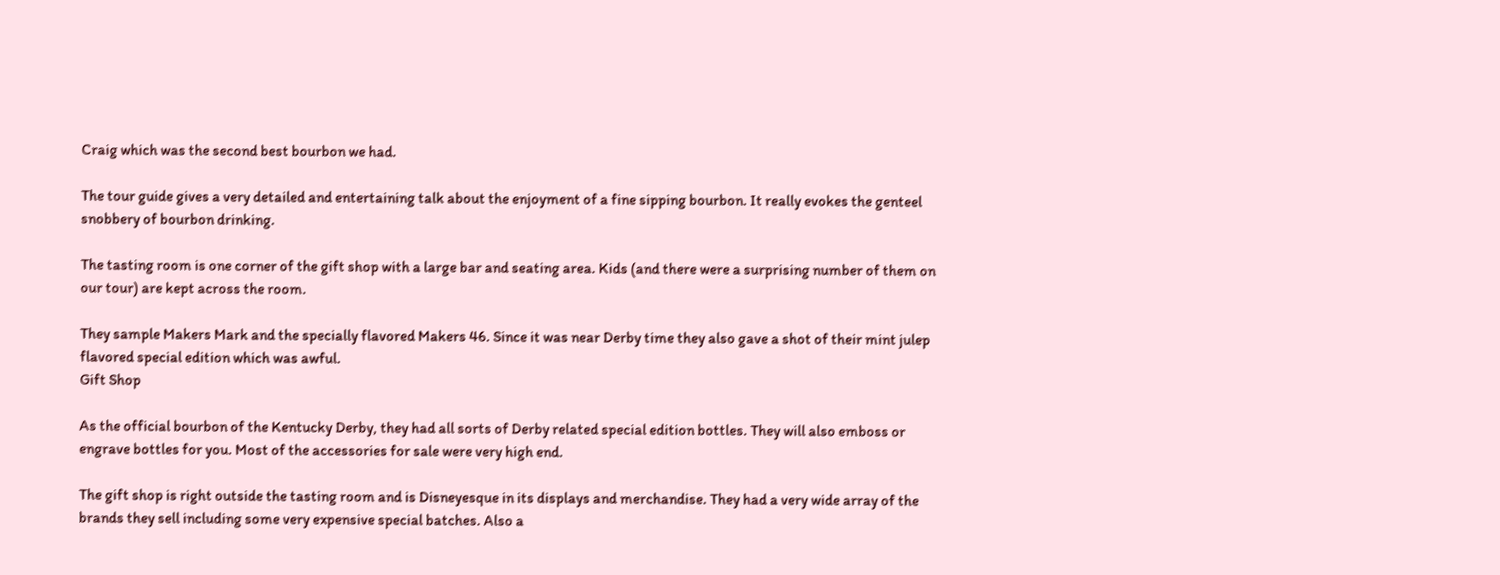Craig which was the second best bourbon we had.

The tour guide gives a very detailed and entertaining talk about the enjoyment of a fine sipping bourbon. It really evokes the genteel snobbery of bourbon drinking.

The tasting room is one corner of the gift shop with a large bar and seating area. Kids (and there were a surprising number of them on our tour) are kept across the room.

They sample Makers Mark and the specially flavored Makers 46. Since it was near Derby time they also gave a shot of their mint julep flavored special edition which was awful.
Gift Shop

As the official bourbon of the Kentucky Derby, they had all sorts of Derby related special edition bottles. They will also emboss or engrave bottles for you. Most of the accessories for sale were very high end.

The gift shop is right outside the tasting room and is Disneyesque in its displays and merchandise. They had a very wide array of the brands they sell including some very expensive special batches. Also a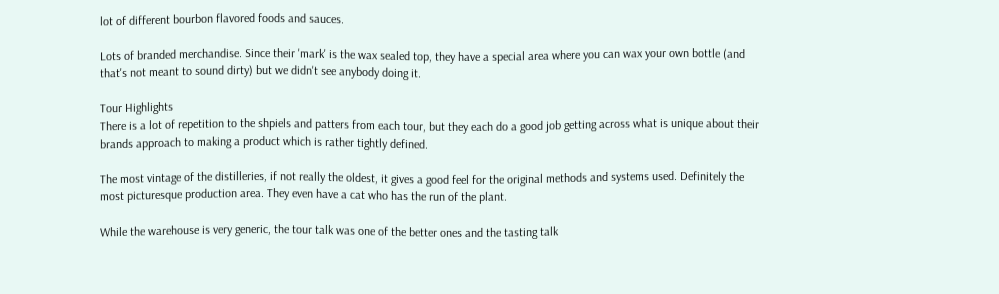lot of different bourbon flavored foods and sauces.

Lots of branded merchandise. Since their 'mark' is the wax sealed top, they have a special area where you can wax your own bottle (and that's not meant to sound dirty) but we didn't see anybody doing it.

Tour Highlights
There is a lot of repetition to the shpiels and patters from each tour, but they each do a good job getting across what is unique about their brands approach to making a product which is rather tightly defined.

The most vintage of the distilleries, if not really the oldest, it gives a good feel for the original methods and systems used. Definitely the most picturesque production area. They even have a cat who has the run of the plant.

While the warehouse is very generic, the tour talk was one of the better ones and the tasting talk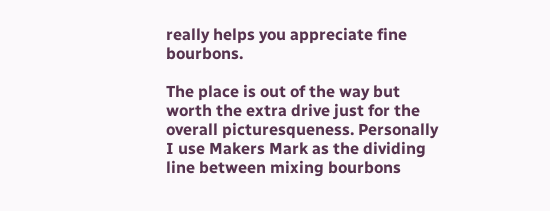really helps you appreciate fine bourbons.

The place is out of the way but worth the extra drive just for the overall picturesqueness. Personally I use Makers Mark as the dividing line between mixing bourbons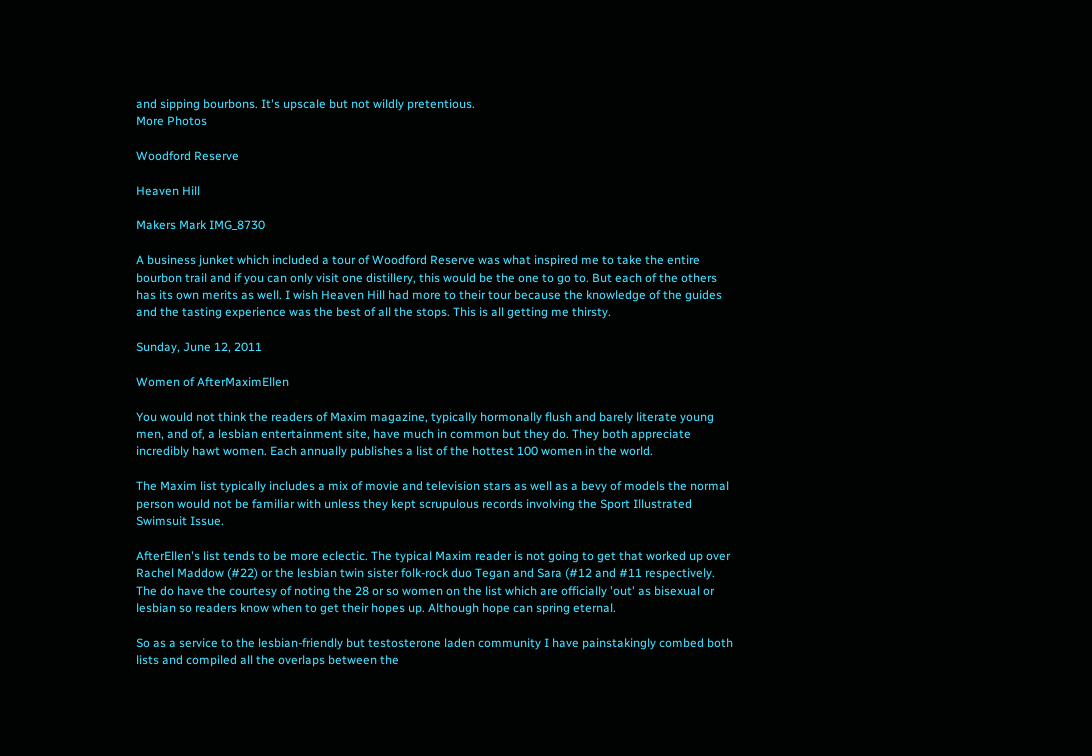and sipping bourbons. It's upscale but not wildly pretentious.
More Photos

Woodford Reserve

Heaven Hill

Makers Mark IMG_8730

A business junket which included a tour of Woodford Reserve was what inspired me to take the entire bourbon trail and if you can only visit one distillery, this would be the one to go to. But each of the others has its own merits as well. I wish Heaven Hill had more to their tour because the knowledge of the guides and the tasting experience was the best of all the stops. This is all getting me thirsty.

Sunday, June 12, 2011

Women of AfterMaximEllen

You would not think the readers of Maxim magazine, typically hormonally flush and barely literate young men, and of, a lesbian entertainment site, have much in common but they do. They both appreciate incredibly hawt women. Each annually publishes a list of the hottest 100 women in the world.

The Maxim list typically includes a mix of movie and television stars as well as a bevy of models the normal person would not be familiar with unless they kept scrupulous records involving the Sport Illustrated Swimsuit Issue.

AfterEllen's list tends to be more eclectic. The typical Maxim reader is not going to get that worked up over Rachel Maddow (#22) or the lesbian twin sister folk-rock duo Tegan and Sara (#12 and #11 respectively. The do have the courtesy of noting the 28 or so women on the list which are officially 'out' as bisexual or lesbian so readers know when to get their hopes up. Although hope can spring eternal.

So as a service to the lesbian-friendly but testosterone laden community I have painstakingly combed both lists and compiled all the overlaps between the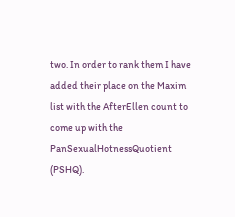two. In order to rank them I have added their place on the Maxim list with the AfterEllen count to come up with the PanSexualHotnessQuotient (PSHQ).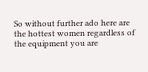So without further ado here are the hottest women regardless of the equipment you are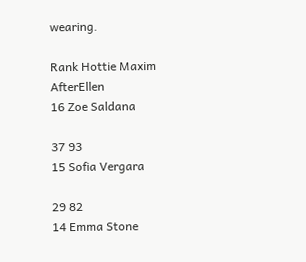wearing.

Rank Hottie Maxim AfterEllen
16 Zoe Saldana

37 93
15 Sofia Vergara

29 82
14 Emma Stone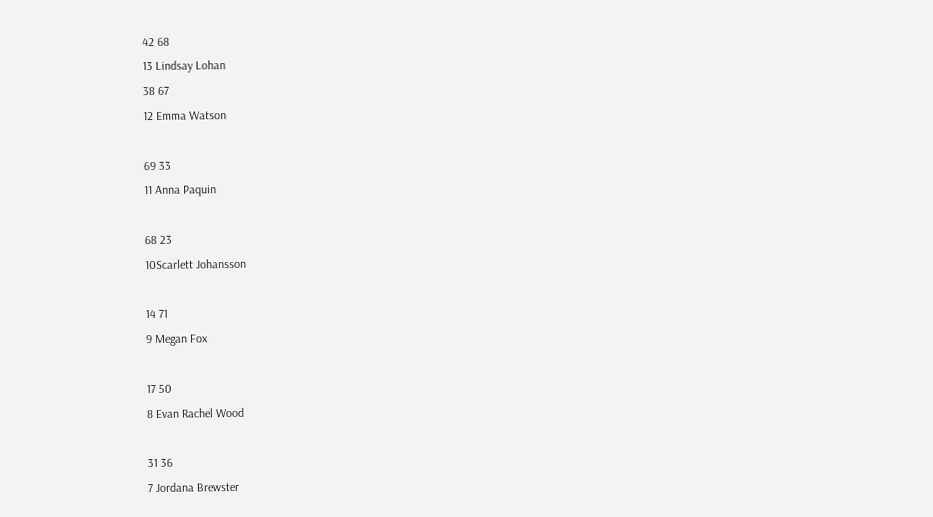42 68
13 Lindsay Lohan
38 67
12 Emma Watson

69 33
11 Anna Paquin

68 23
10Scarlett Johansson

14 71
9 Megan Fox

17 50
8 Evan Rachel Wood

31 36
7 Jordana Brewster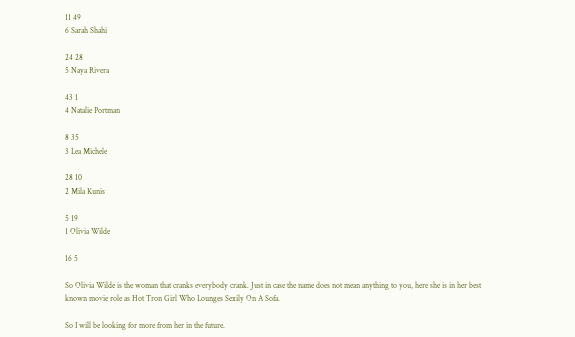11 49
6 Sarah Shahi

24 28
5 Naya Rivera

43 1
4 Natalie Portman

8 35
3 Lea Michele

28 10
2 Mila Kunis

5 19
1 Olivia Wilde

16 5

So Olivia Wilde is the woman that cranks everybody crank. Just in case the name does not mean anything to you, here she is in her best known movie role as Hot Tron Girl Who Lounges Sexily On A Sofa.

So I will be looking for more from her in the future.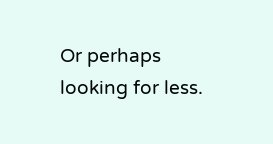Or perhaps looking for less.